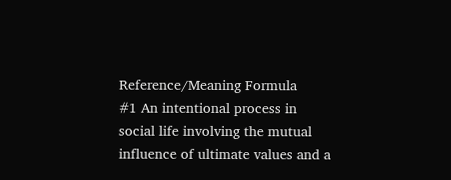Reference/Meaning Formula
#1 An intentional process in social life involving the mutual influence of ultimate values and a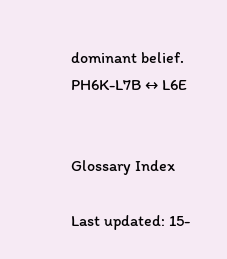dominant belief. PH6K-L7B ↔ L6E


Glossary Index

Last updated: 15-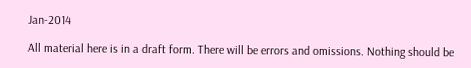Jan-2014

All material here is in a draft form. There will be errors and omissions. Nothing should be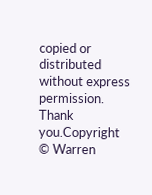copied or distributed without express permission. Thank you.Copyright © Warren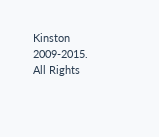Kinston 2009-2015. All Rights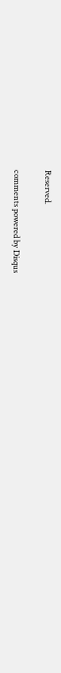Reserved.

comments powered by Disqus